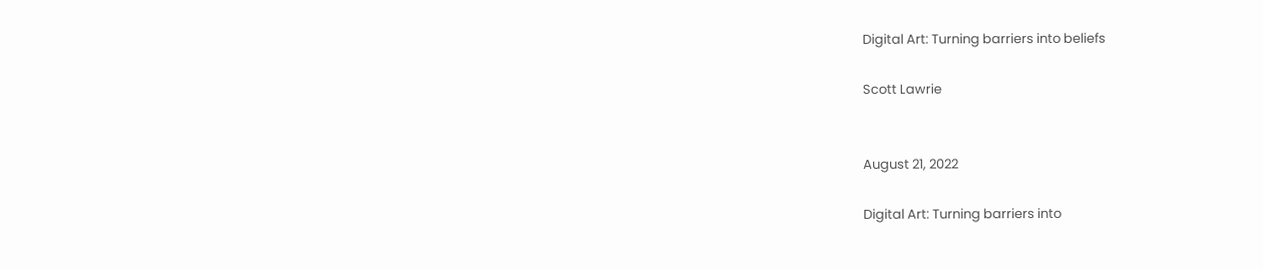Digital Art: Turning barriers into beliefs

Scott Lawrie


August 21, 2022

Digital Art: Turning barriers into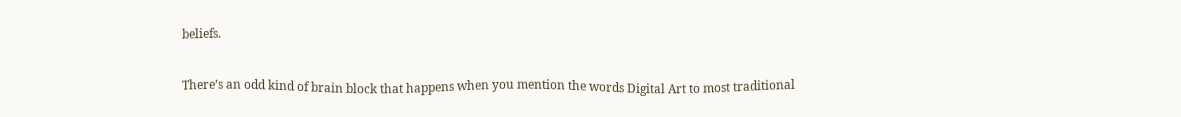beliefs.

There’s an odd kind of brain block that happens when you mention the words Digital Art to most traditional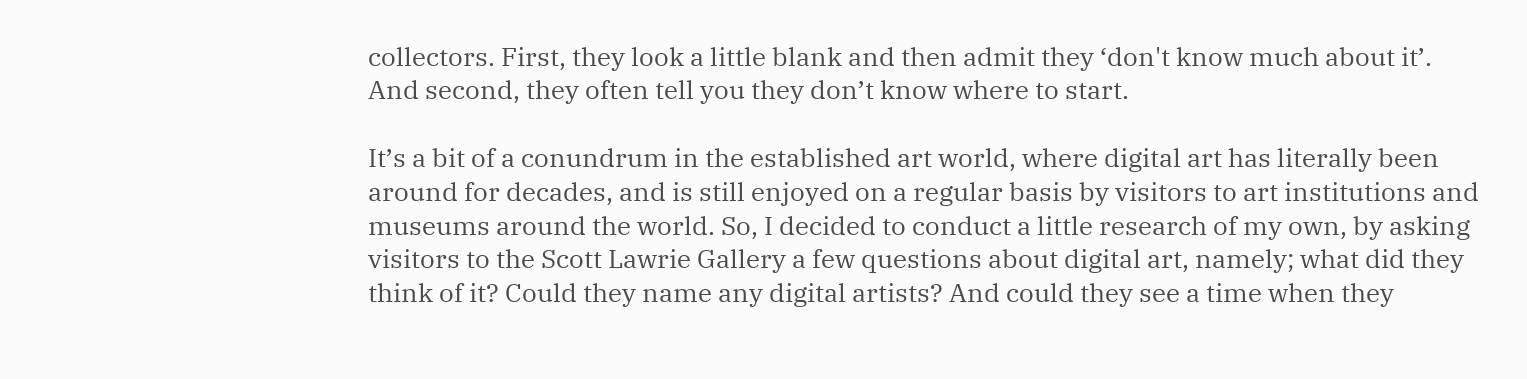collectors. First, they look a little blank and then admit they ‘don't know much about it’. And second, they often tell you they don’t know where to start.

It’s a bit of a conundrum in the established art world, where digital art has literally been around for decades, and is still enjoyed on a regular basis by visitors to art institutions and museums around the world. So, I decided to conduct a little research of my own, by asking visitors to the Scott Lawrie Gallery a few questions about digital art, namely; what did they think of it? Could they name any digital artists? And could they see a time when they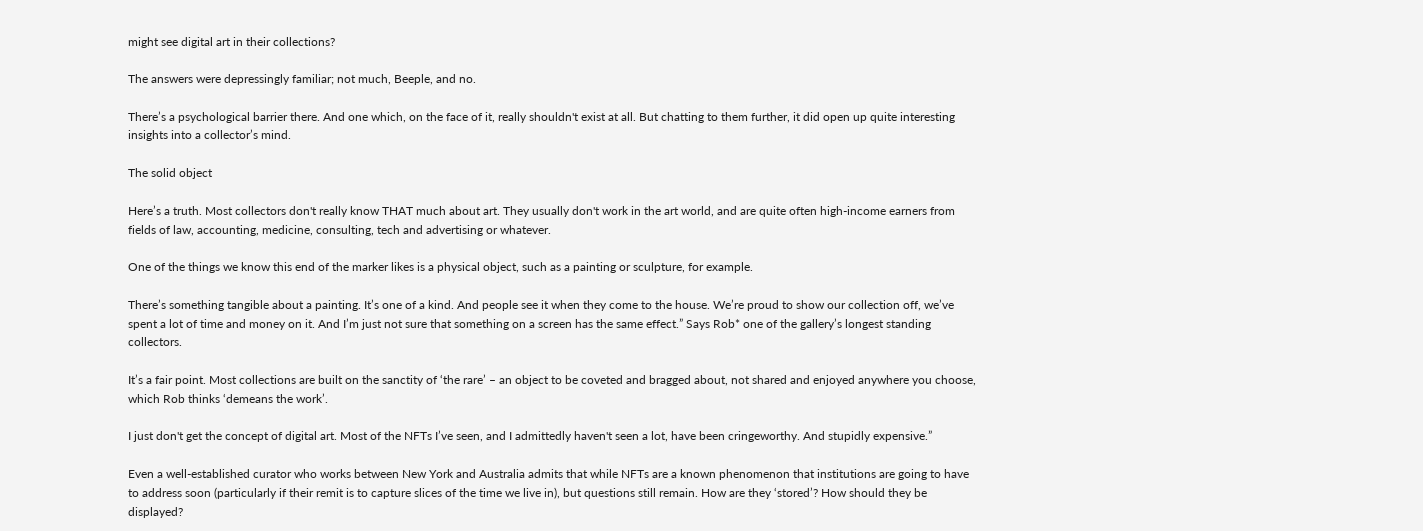might see digital art in their collections?

The answers were depressingly familiar; not much, Beeple, and no.

There’s a psychological barrier there. And one which, on the face of it, really shouldn't exist at all. But chatting to them further, it did open up quite interesting insights into a collector’s mind.

The solid object

Here’s a truth. Most collectors don't really know THAT much about art. They usually don't work in the art world, and are quite often high-income earners from fields of law, accounting, medicine, consulting, tech and advertising or whatever.

One of the things we know this end of the marker likes is a physical object, such as a painting or sculpture, for example.

There’s something tangible about a painting. It’s one of a kind. And people see it when they come to the house. We’re proud to show our collection off, we’ve spent a lot of time and money on it. And I’m just not sure that something on a screen has the same effect.” Says Rob* one of the gallery’s longest standing collectors.

It’s a fair point. Most collections are built on the sanctity of ‘the rare’ – an object to be coveted and bragged about, not shared and enjoyed anywhere you choose, which Rob thinks ‘demeans the work’.

I just don't get the concept of digital art. Most of the NFTs I’ve seen, and I admittedly haven't seen a lot, have been cringeworthy. And stupidly expensive.”

Even a well-established curator who works between New York and Australia admits that while NFTs are a known phenomenon that institutions are going to have to address soon (particularly if their remit is to capture slices of the time we live in), but questions still remain. How are they ‘stored’? How should they be displayed?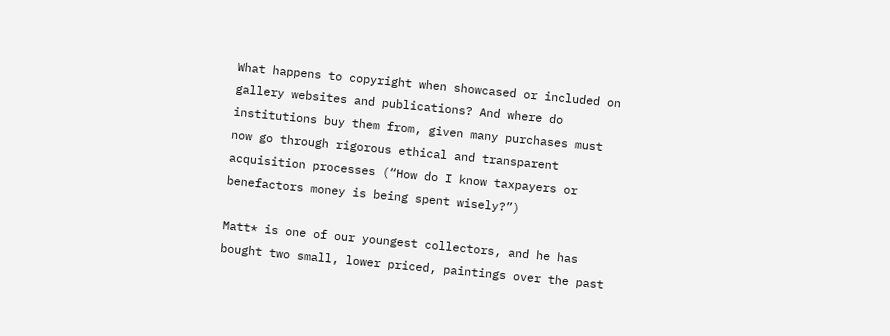What happens to copyright when showcased or included on gallery websites and publications? And where do institutions buy them from, given many purchases must now go through rigorous ethical and transparent acquisition processes (“How do I know taxpayers or benefactors money is being spent wisely?”)

Matt* is one of our youngest collectors, and he has bought two small, lower priced, paintings over the past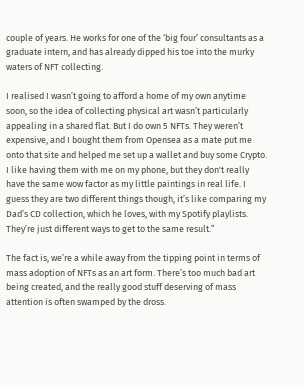couple of years. He works for one of the ‘big four’ consultants as a graduate intern, and has already dipped his toe into the murky waters of NFT collecting.

I realised I wasn’t going to afford a home of my own anytime soon, so the idea of collecting physical art wasn’t particularly appealing in a shared flat. But I do own 5 NFTs. They weren’t expensive, and I bought them from Opensea as a mate put me onto that site and helped me set up a wallet and buy some Crypto. I like having them with me on my phone, but they don't really have the same wow factor as my little paintings in real life. I guess they are two different things though, it’s like comparing my Dad’s CD collection, which he loves, with my Spotify playlists. They’re just different ways to get to the same result.”

The fact is, we’re a while away from the tipping point in terms of mass adoption of NFTs as an art form. There’s too much bad art being created, and the really good stuff deserving of mass attention is often swamped by the dross.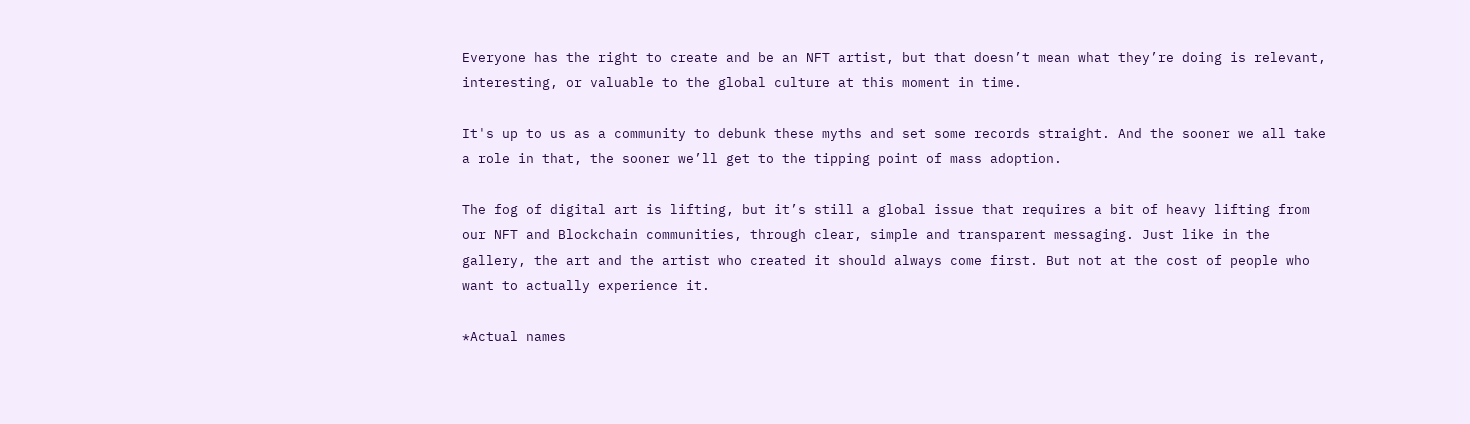Everyone has the right to create and be an NFT artist, but that doesn’t mean what they’re doing is relevant, interesting, or valuable to the global culture at this moment in time.

It's up to us as a community to debunk these myths and set some records straight. And the sooner we all take a role in that, the sooner we’ll get to the tipping point of mass adoption.

The fog of digital art is lifting, but it’s still a global issue that requires a bit of heavy lifting from our NFT and Blockchain communities, through clear, simple and transparent messaging. Just like in the gallery, the art and the artist who created it should always come first. But not at the cost of people who want to actually experience it.

*Actual names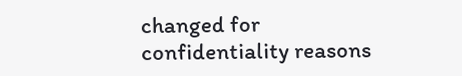changed for confidentiality reasons